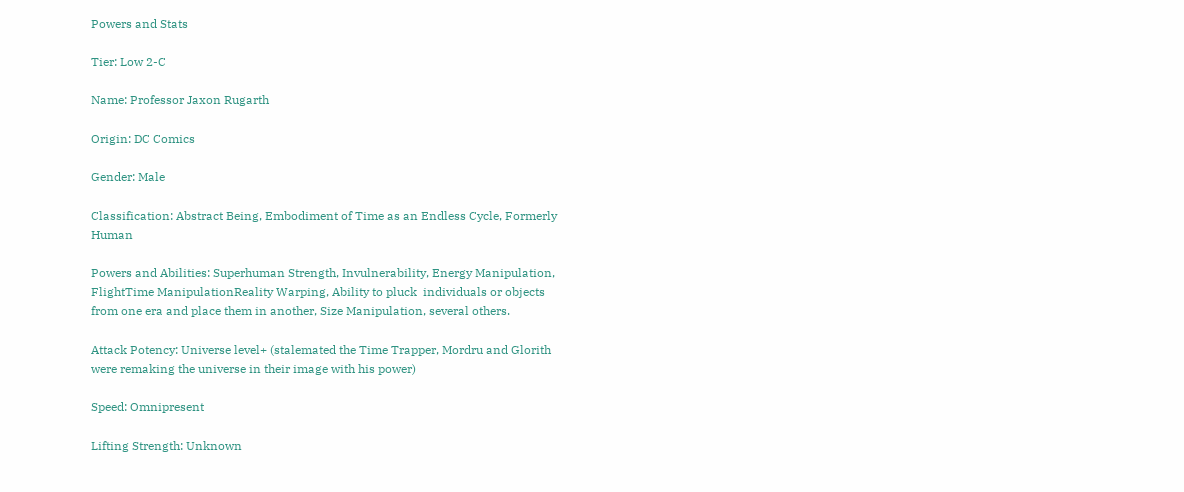Powers and Stats

Tier: Low 2-C

Name: Professor Jaxon Rugarth

Origin: DC Comics

Gender: Male

Classification: Abstract Being, Embodiment of Time as an Endless Cycle, Formerly Human

Powers and Abilities: Superhuman Strength, Invulnerability, Energy Manipulation, FlightTime ManipulationReality Warping, Ability to pluck  individuals or objects from one era and place them in another, Size Manipulation, several others.

Attack Potency: Universe level+ (stalemated the Time Trapper, Mordru and Glorith were remaking the universe in their image with his power)

Speed: Omnipresent

Lifting Strength: Unknown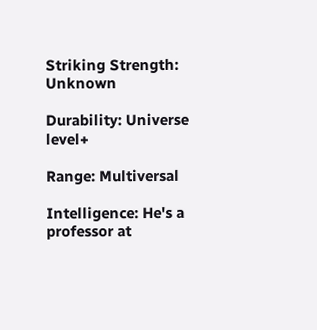Striking Strength: Unknown

Durability: Universe level+

Range: Multiversal

Intelligence: He's a professor at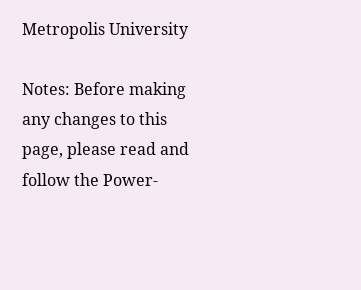Metropolis University

Notes: Before making any changes to this page, please read and follow the Power-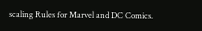scaling Rules for Marvel and DC Comics.